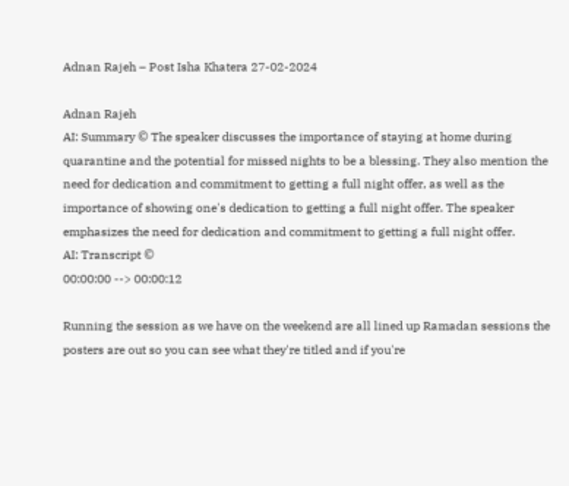Adnan Rajeh – Post Isha Khatera 27-02-2024

Adnan Rajeh
AI: Summary © The speaker discusses the importance of staying at home during quarantine and the potential for missed nights to be a blessing. They also mention the need for dedication and commitment to getting a full night offer, as well as the importance of showing one's dedication to getting a full night offer. The speaker emphasizes the need for dedication and commitment to getting a full night offer.
AI: Transcript ©
00:00:00 --> 00:00:12

Running the session as we have on the weekend are all lined up Ramadan sessions the posters are out so you can see what they're titled and if you're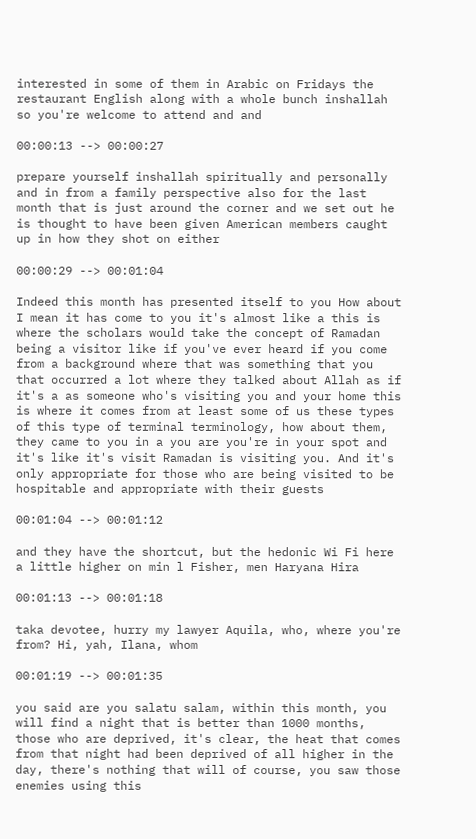interested in some of them in Arabic on Fridays the restaurant English along with a whole bunch inshallah so you're welcome to attend and and

00:00:13 --> 00:00:27

prepare yourself inshallah spiritually and personally and in from a family perspective also for the last month that is just around the corner and we set out he is thought to have been given American members caught up in how they shot on either

00:00:29 --> 00:01:04

Indeed this month has presented itself to you How about I mean it has come to you it's almost like a this is where the scholars would take the concept of Ramadan being a visitor like if you've ever heard if you come from a background where that was something that you that occurred a lot where they talked about Allah as if it's a as someone who's visiting you and your home this is where it comes from at least some of us these types of this type of terminal terminology, how about them, they came to you in a you are you're in your spot and it's like it's visit Ramadan is visiting you. And it's only appropriate for those who are being visited to be hospitable and appropriate with their guests

00:01:04 --> 00:01:12

and they have the shortcut, but the hedonic Wi Fi here a little higher on min l Fisher, men Haryana Hira

00:01:13 --> 00:01:18

taka devotee, hurry my lawyer Aquila, who, where you're from? Hi, yah, Ilana, whom

00:01:19 --> 00:01:35

you said are you salatu salam, within this month, you will find a night that is better than 1000 months, those who are deprived, it's clear, the heat that comes from that night had been deprived of all higher in the day, there's nothing that will of course, you saw those enemies using this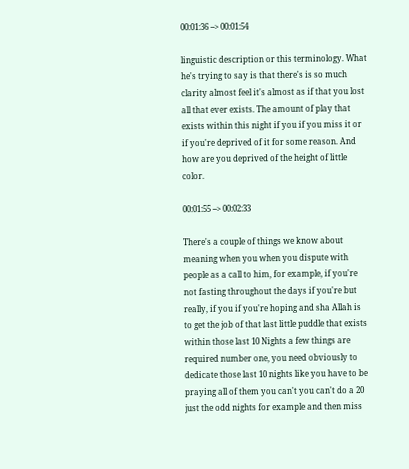00:01:36 --> 00:01:54

linguistic description or this terminology. What he's trying to say is that there's is so much clarity almost feel it's almost as if that you lost all that ever exists. The amount of play that exists within this night if you if you miss it or if you're deprived of it for some reason. And how are you deprived of the height of little color.

00:01:55 --> 00:02:33

There's a couple of things we know about meaning when you when you dispute with people as a call to him, for example, if you're not fasting throughout the days if you're but really, if you if you're hoping and sha Allah is to get the job of that last little puddle that exists within those last 10 Nights a few things are required number one, you need obviously to dedicate those last 10 nights like you have to be praying all of them you can't you can't do a 20 just the odd nights for example and then miss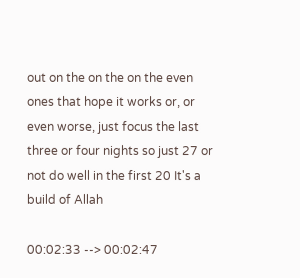out on the on the on the even ones that hope it works or, or even worse, just focus the last three or four nights so just 27 or not do well in the first 20 It's a build of Allah

00:02:33 --> 00:02:47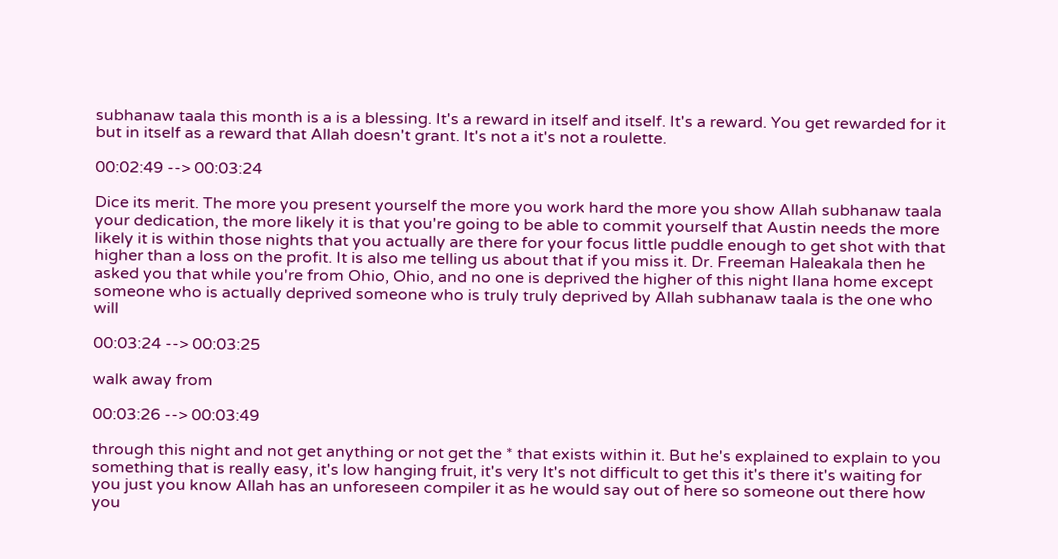subhanaw taala this month is a is a blessing. It's a reward in itself and itself. It's a reward. You get rewarded for it but in itself as a reward that Allah doesn't grant. It's not a it's not a roulette.

00:02:49 --> 00:03:24

Dice its merit. The more you present yourself the more you work hard the more you show Allah subhanaw taala your dedication, the more likely it is that you're going to be able to commit yourself that Austin needs the more likely it is within those nights that you actually are there for your focus little puddle enough to get shot with that higher than a loss on the profit. It is also me telling us about that if you miss it. Dr. Freeman Haleakala then he asked you that while you're from Ohio, Ohio, and no one is deprived the higher of this night Ilana home except someone who is actually deprived someone who is truly truly deprived by Allah subhanaw taala is the one who will

00:03:24 --> 00:03:25

walk away from

00:03:26 --> 00:03:49

through this night and not get anything or not get the * that exists within it. But he's explained to explain to you something that is really easy, it's low hanging fruit, it's very It's not difficult to get this it's there it's waiting for you just you know Allah has an unforeseen compiler it as he would say out of here so someone out there how you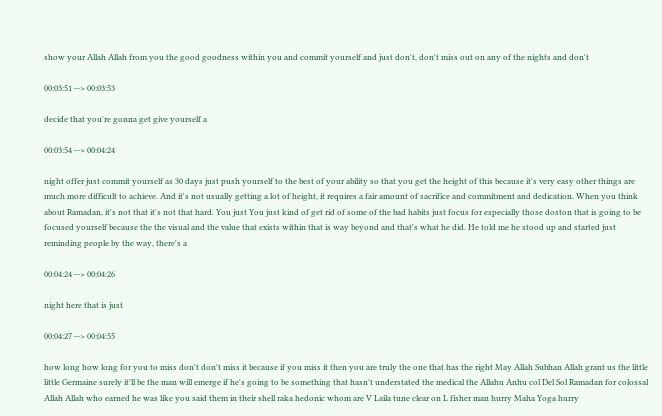show your Allah Allah from you the good goodness within you and commit yourself and just don't, don't miss out on any of the nights and don't

00:03:51 --> 00:03:53

decide that you're gonna get give yourself a

00:03:54 --> 00:04:24

night offer just commit yourself as 30 days just push yourself to the best of your ability so that you get the height of this because it's very easy other things are much more difficult to achieve. And it's not usually getting a lot of height, it requires a fair amount of sacrifice and commitment and dedication. When you think about Ramadan, it's not that it's not that hard. You just You just kind of get rid of some of the bad habits just focus for especially those doston that is going to be focused yourself because the the visual and the value that exists within that is way beyond and that's what he did. He told me he stood up and started just reminding people by the way, there's a

00:04:24 --> 00:04:26

night here that is just

00:04:27 --> 00:04:55

how long how long for you to miss don't don't miss it because if you miss it then you are truly the one that has the right May Allah Subhan Allah grant us the little little Germaine surely it'll be the man will emerge if he's going to be something that hasn't understated the medical the Allahu Anhu col Del Sol Ramadan for colossal Allah Allah who earned he was like you said them in their shell raka hedonic whom are V Laila tune clear on L fisher man hurry Maha Yoga hurry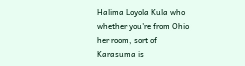Halima Loyola Kula who whether you're from Ohio her room, sort of Karasuma is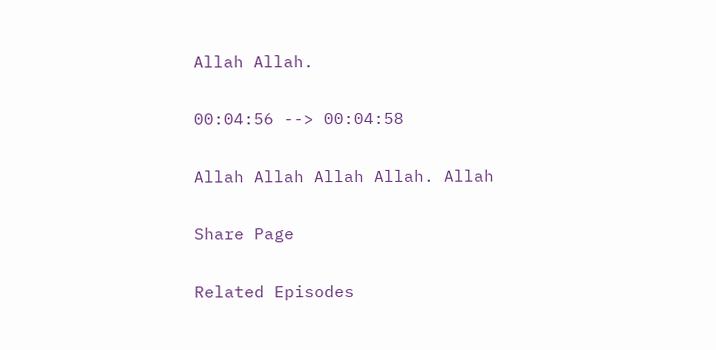Allah Allah.

00:04:56 --> 00:04:58

Allah Allah Allah Allah. Allah

Share Page

Related Episodes